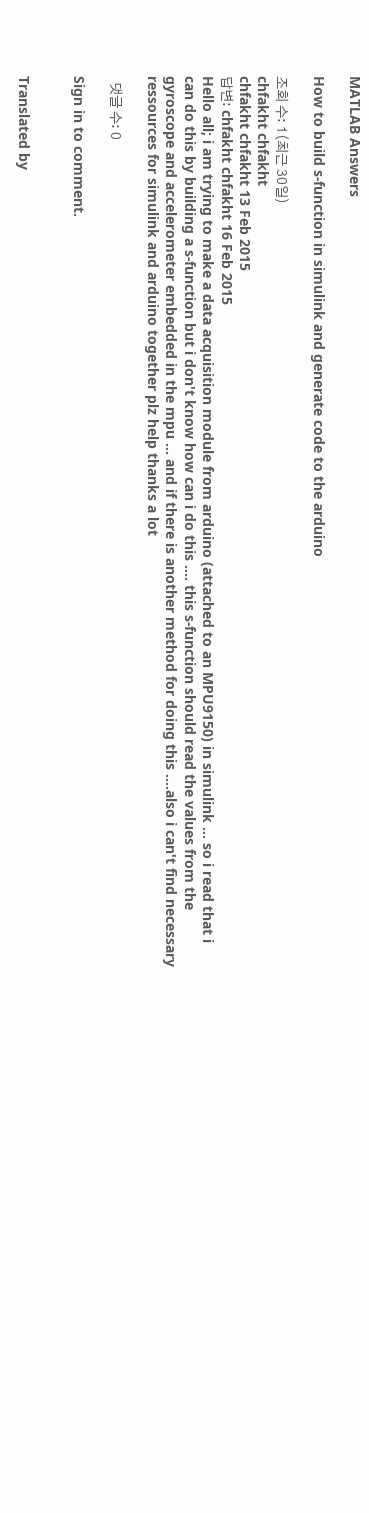MATLAB Answers

How to build s-function in simulink and generate code to the arduino

조회 수: 1(최근 30일)
chfakht chfakht
chfakht chfakht 13 Feb 2015
답변: chfakht chfakht 16 Feb 2015
Hello all; i am trying to make a data acquisition module from arduino (attached to an MPU9150) in simulink ... so i read that i can do this by building a s-function but i don't know how can i do this .... this s-function should read the values from the gyroscope and accelerometer embedded in the mpu ... and if there is another method for doing this ....also i can't find necessary ressources for simulink and arduino together plz help thanks a lot

  댓글 수: 0

Sign in to comment.


Translated by